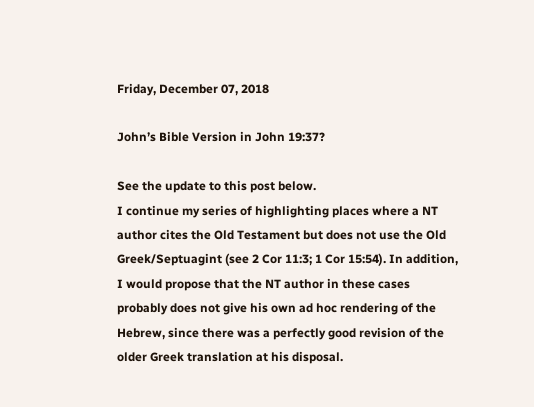Friday, December 07, 2018

John’s Bible Version in John 19:37?

See the update to this post below.
I continue my series of highlighting places where a NT author cites the Old Testament but does not use the Old Greek/Septuagint (see 2 Cor 11:3; 1 Cor 15:54). In addition, I would propose that the NT author in these cases probably does not give his own ad hoc rendering of the Hebrew, since there was a perfectly good revision of the older Greek translation at his disposal.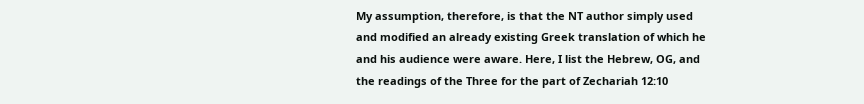My assumption, therefore, is that the NT author simply used and modified an already existing Greek translation of which he and his audience were aware. Here, I list the Hebrew, OG, and the readings of the Three for the part of Zechariah 12:10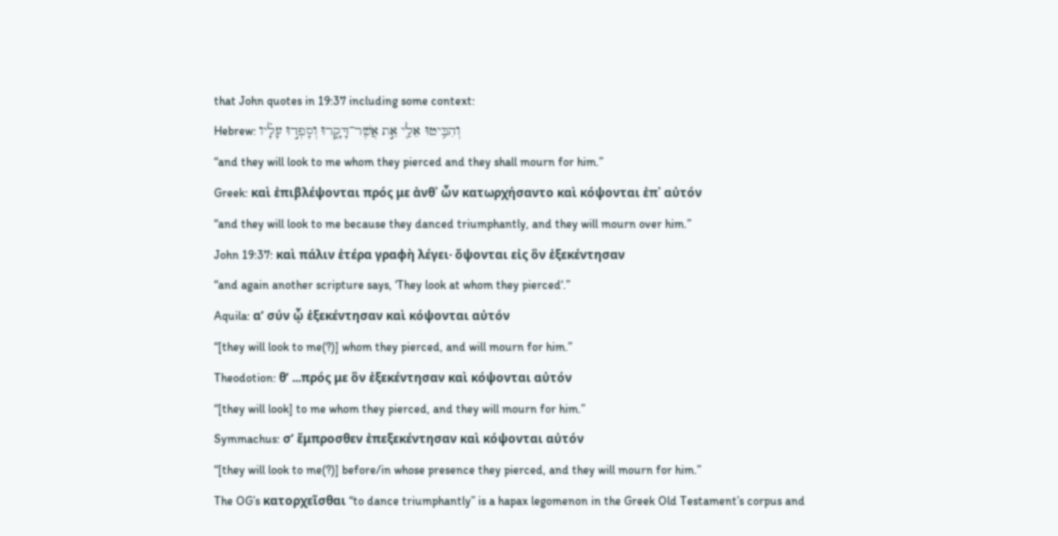that John quotes in 19:37 including some context:
Hebrew: וְהִבִּ֥יטוּ אֵלַ֖י אֵ֣ת אֲשֶׁר־דָּקָ֑רוּ וְסָפְד֣וּ עָלָ֗יו
“and they will look to me whom they pierced and they shall mourn for him.”
Greek: καὶ ἐπιβλέψονται πρός με ἀνθ᾽ ὧν κατωρχήσαντο καὶ κόψονται ἐπ᾽ αὐτόν
“and they will look to me because they danced triumphantly, and they will mourn over him.”
John 19:37: καὶ πάλιν ἑτέρα γραφὴ λέγει· ὄψονται εἰς ὃν ἐξεκέντησαν
“and again another scripture says, ‘They look at whom they pierced‘.”
Aquila: α’ σύν ᾧ ἐξεκέντησαν καὶ κόψονται αὐτόν
“[they will look to me(?)] whom they pierced, and will mourn for him.”
Theodotion: θ’ ...πρός με ὃν ἐξεκέντησαν καὶ κόψονται αὐτόν
“[they will look] to me whom they pierced, and they will mourn for him.”
Symmachus: σ’ ἔμπροσθεν ἐπεξεκέντησαν καὶ κόψονται αὐτόν
“[they will look to me(?)] before/in whose presence they pierced, and they will mourn for him.”
The OG’s κατορχεῖσθαι “to dance triumphantly” is a hapax legomenon in the Greek Old Testament’s corpus and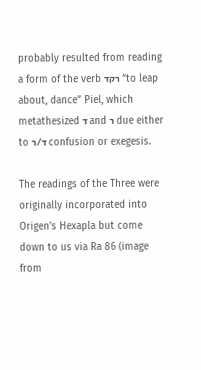probably resulted from reading a form of the verb רקד “to leap about, dance” Piel, which metathesized ד and ר due either to ד/ר confusion or exegesis.

The readings of the Three were originally incorporated into Origen’s Hexapla but come down to us via Ra 86 (image from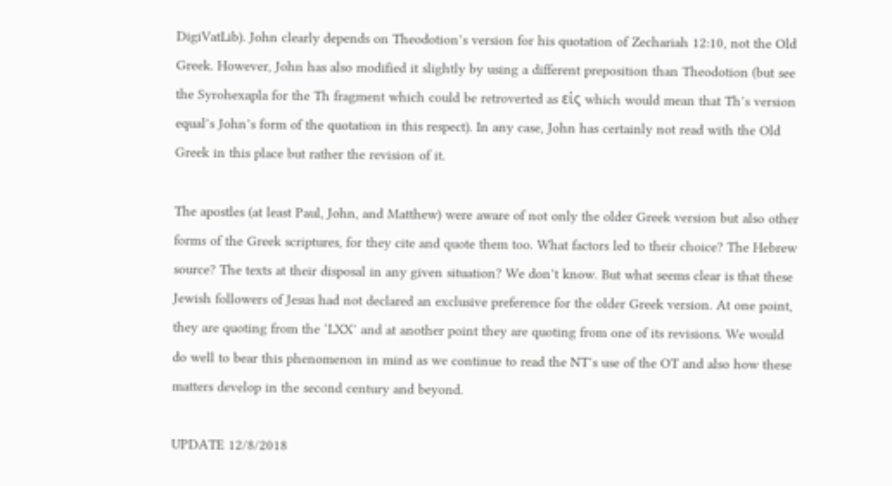DigiVatLib). John clearly depends on Theodotion’s version for his quotation of Zechariah 12:10, not the Old Greek. However, John has also modified it slightly by using a different preposition than Theodotion (but see the Syrohexapla for the Th fragment which could be retroverted as εἰς which would mean that Th’s version equal’s John’s form of the quotation in this respect). In any case, John has certainly not read with the Old Greek in this place but rather the revision of it.

The apostles (at least Paul, John, and Matthew) were aware of not only the older Greek version but also other forms of the Greek scriptures, for they cite and quote them too. What factors led to their choice? The Hebrew source? The texts at their disposal in any given situation? We don’t know. But what seems clear is that these Jewish followers of Jesus had not declared an exclusive preference for the older Greek version. At one point, they are quoting from the ‘LXX’ and at another point they are quoting from one of its revisions. We would do well to bear this phenomenon in mind as we continue to read the NT’s use of the OT and also how these matters develop in the second century and beyond.

UPDATE 12/8/2018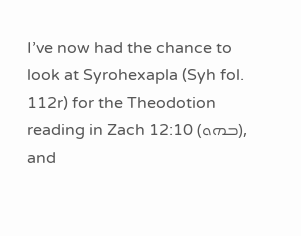I’ve now had the chance to look at Syrohexapla (Syh fol. 112r) for the Theodotion reading in Zach 12:10 (ܒܗܘ), and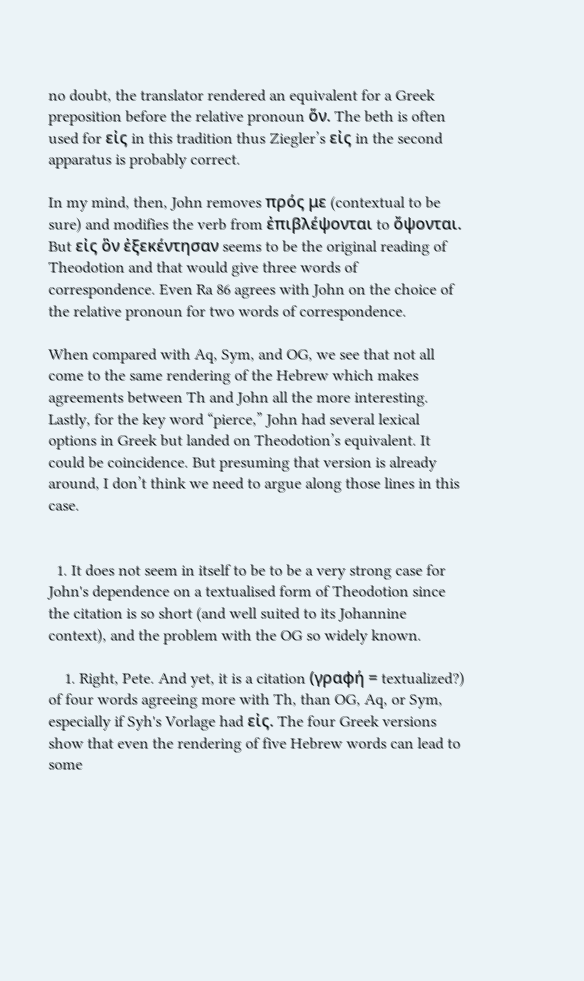no doubt, the translator rendered an equivalent for a Greek preposition before the relative pronoun ὅν. The beth is often used for εἰς in this tradition thus Ziegler’s εἰς in the second apparatus is probably correct.

In my mind, then, John removes πρός με (contextual to be sure) and modifies the verb from ἐπιβλέψονται to ὄψονται. But εἰς ὃν ἐξεκέντησαν seems to be the original reading of Theodotion and that would give three words of correspondence. Even Ra 86 agrees with John on the choice of the relative pronoun for two words of correspondence.

When compared with Aq, Sym, and OG, we see that not all come to the same rendering of the Hebrew which makes agreements between Th and John all the more interesting. Lastly, for the key word “pierce,” John had several lexical options in Greek but landed on Theodotion’s equivalent. It could be coincidence. But presuming that version is already around, I don’t think we need to argue along those lines in this case.


  1. It does not seem in itself to be to be a very strong case for John's dependence on a textualised form of Theodotion since the citation is so short (and well suited to its Johannine context), and the problem with the OG so widely known.

    1. Right, Pete. And yet, it is a citation (γραφή = textualized?) of four words agreeing more with Th, than OG, Aq, or Sym, especially if Syh's Vorlage had εἰς. The four Greek versions show that even the rendering of five Hebrew words can lead to some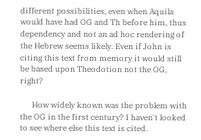different possibilities, even when Aquila would have had OG and Th before him, thus dependency and not an ad hoc rendering of the Hebrew seems likely. Even if John is citing this text from memory it would still be based upon Theodotion not the OG, right?

      How widely known was the problem with the OG in the first century? I haven't looked to see where else this text is cited.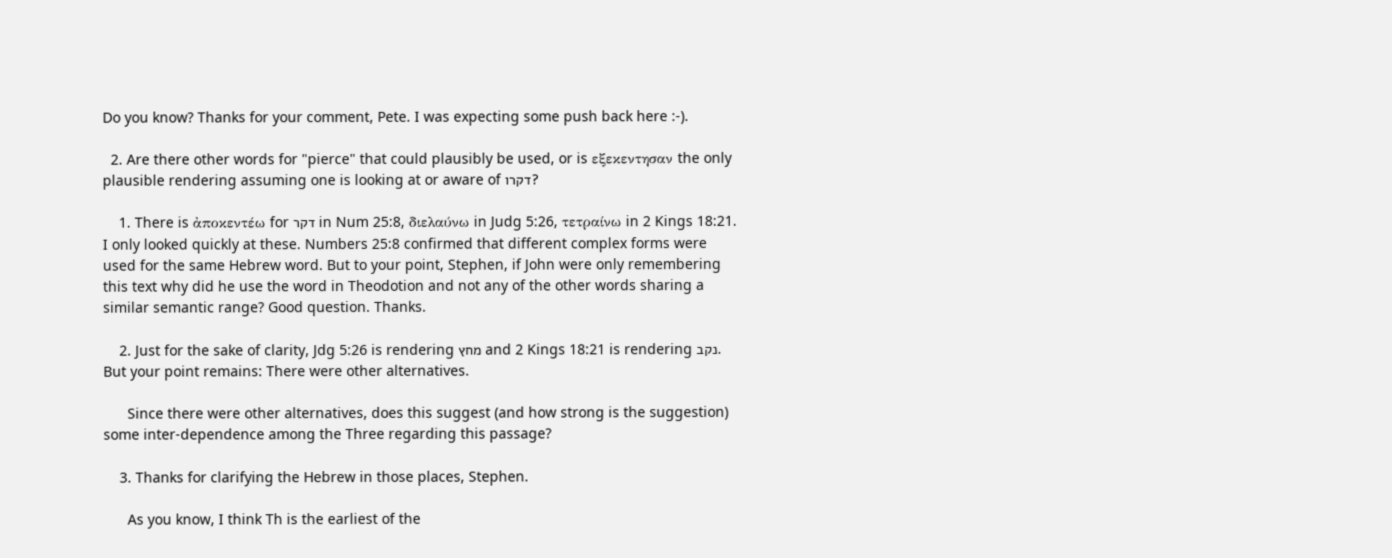Do you know? Thanks for your comment, Pete. I was expecting some push back here :-).

  2. Are there other words for "pierce" that could plausibly be used, or is εξεκεντησαν the only plausible rendering assuming one is looking at or aware of דקרו?

    1. There is ἀποκεντέω for דקר in Num 25:8, διελαύνω in Judg 5:26, τετραίνω in 2 Kings 18:21. I only looked quickly at these. Numbers 25:8 confirmed that different complex forms were used for the same Hebrew word. But to your point, Stephen, if John were only remembering this text why did he use the word in Theodotion and not any of the other words sharing a similar semantic range? Good question. Thanks.

    2. Just for the sake of clarity, Jdg 5:26 is rendering מחץ and 2 Kings 18:21 is rendering נקב. But your point remains: There were other alternatives.

      Since there were other alternatives, does this suggest (and how strong is the suggestion) some inter-dependence among the Three regarding this passage?

    3. Thanks for clarifying the Hebrew in those places, Stephen.

      As you know, I think Th is the earliest of the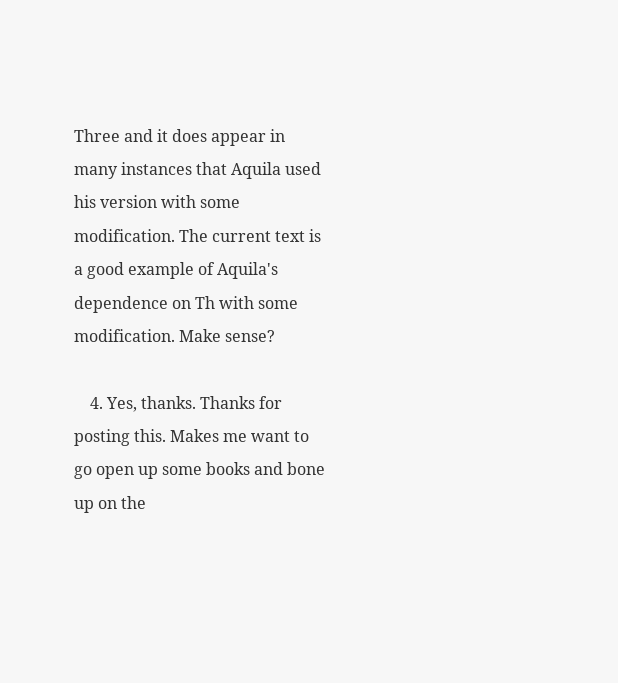Three and it does appear in many instances that Aquila used his version with some modification. The current text is a good example of Aquila's dependence on Th with some modification. Make sense?

    4. Yes, thanks. Thanks for posting this. Makes me want to go open up some books and bone up on the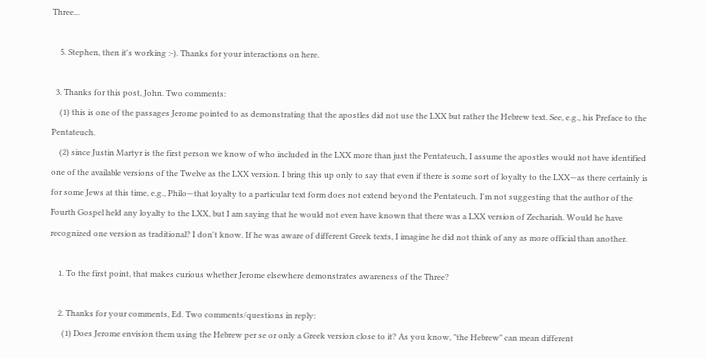Three...

    5. Stephen, then it's working :-). Thanks for your interactions on here.

  3. Thanks for this post, John. Two comments:
    (1) this is one of the passages Jerome pointed to as demonstrating that the apostles did not use the LXX but rather the Hebrew text. See, e.g., his Preface to the Pentateuch.
    (2) since Justin Martyr is the first person we know of who included in the LXX more than just the Pentateuch, I assume the apostles would not have identified one of the available versions of the Twelve as the LXX version. I bring this up only to say that even if there is some sort of loyalty to the LXX—as there certainly is for some Jews at this time, e.g., Philo—that loyalty to a particular text form does not extend beyond the Pentateuch. I'm not suggesting that the author of the Fourth Gospel held any loyalty to the LXX, but I am saying that he would not even have known that there was a LXX version of Zechariah. Would he have recognized one version as traditional? I don't know. If he was aware of different Greek texts, I imagine he did not think of any as more official than another.

    1. To the first point, that makes curious whether Jerome elsewhere demonstrates awareness of the Three?

    2. Thanks for your comments, Ed. Two comments/questions in reply:
      (1) Does Jerome envision them using the Hebrew per se or only a Greek version close to it? As you know, "the Hebrew" can mean different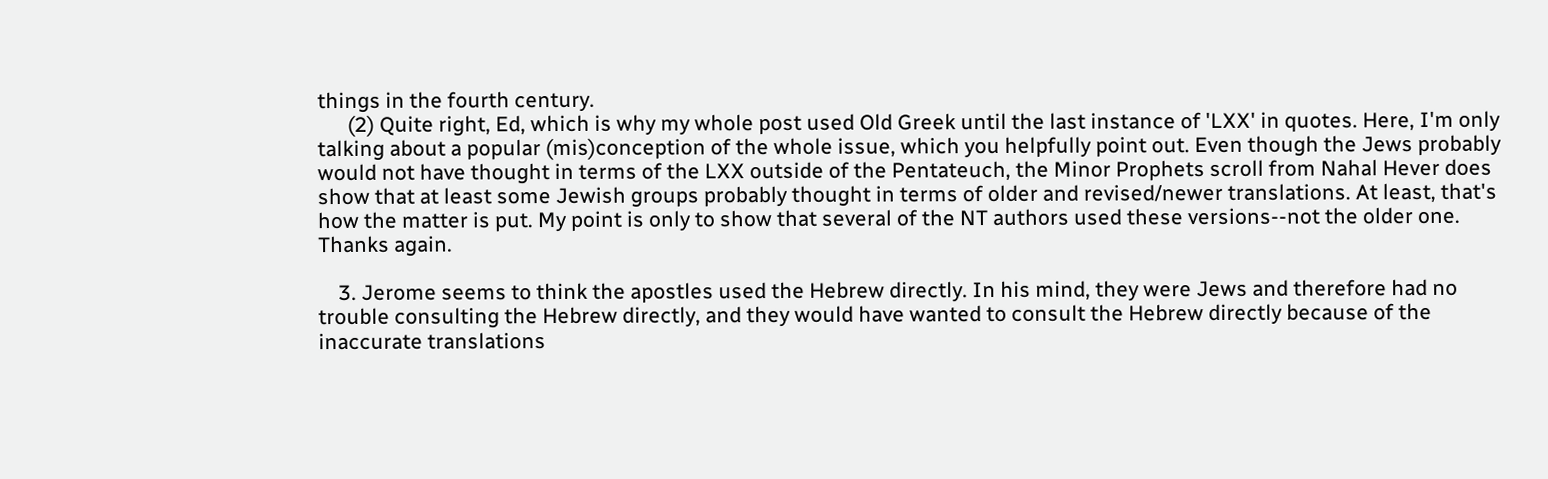things in the fourth century.
      (2) Quite right, Ed, which is why my whole post used Old Greek until the last instance of 'LXX' in quotes. Here, I'm only talking about a popular (mis)conception of the whole issue, which you helpfully point out. Even though the Jews probably would not have thought in terms of the LXX outside of the Pentateuch, the Minor Prophets scroll from Nahal Hever does show that at least some Jewish groups probably thought in terms of older and revised/newer translations. At least, that's how the matter is put. My point is only to show that several of the NT authors used these versions--not the older one. Thanks again.

    3. Jerome seems to think the apostles used the Hebrew directly. In his mind, they were Jews and therefore had no trouble consulting the Hebrew directly, and they would have wanted to consult the Hebrew directly because of the inaccurate translations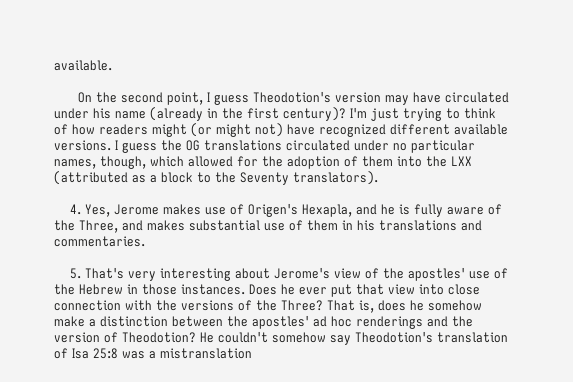available.

      On the second point, I guess Theodotion's version may have circulated under his name (already in the first century)? I'm just trying to think of how readers might (or might not) have recognized different available versions. I guess the OG translations circulated under no particular names, though, which allowed for the adoption of them into the LXX (attributed as a block to the Seventy translators).

    4. Yes, Jerome makes use of Origen's Hexapla, and he is fully aware of the Three, and makes substantial use of them in his translations and commentaries.

    5. That's very interesting about Jerome's view of the apostles' use of the Hebrew in those instances. Does he ever put that view into close connection with the versions of the Three? That is, does he somehow make a distinction between the apostles' ad hoc renderings and the version of Theodotion? He couldn't somehow say Theodotion's translation of Isa 25:8 was a mistranslation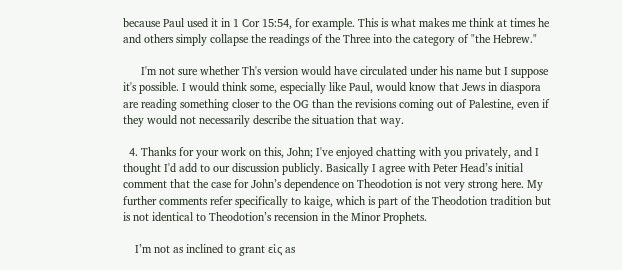because Paul used it in 1 Cor 15:54, for example. This is what makes me think at times he and others simply collapse the readings of the Three into the category of "the Hebrew."

      I'm not sure whether Th's version would have circulated under his name but I suppose it's possible. I would think some, especially like Paul, would know that Jews in diaspora are reading something closer to the OG than the revisions coming out of Palestine, even if they would not necessarily describe the situation that way.

  4. Thanks for your work on this, John; I've enjoyed chatting with you privately, and I thought I'd add to our discussion publicly. Basically I agree with Peter Head’s initial comment that the case for John’s dependence on Theodotion is not very strong here. My further comments refer specifically to kaige, which is part of the Theodotion tradition but is not identical to Theodotion’s recension in the Minor Prophets.

    I’m not as inclined to grant εἰς as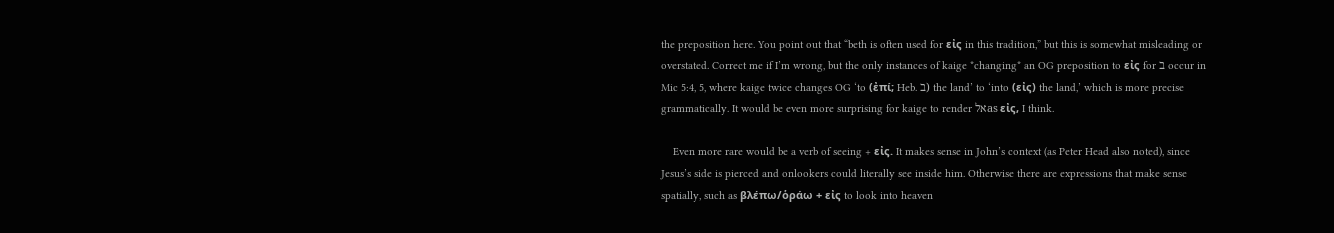the preposition here. You point out that “beth is often used for εἰς in this tradition,” but this is somewhat misleading or overstated. Correct me if I’m wrong, but the only instances of kaige *changing* an OG preposition to εἰς for ב occur in Mic 5:4, 5, where kaige twice changes OG ‘to (ἐπί; Heb. ב) the land’ to ‘into (εἰς) the land,’ which is more precise grammatically. It would be even more surprising for kaige to render אלas εἰς, I think.

    Even more rare would be a verb of seeing + εἰς. It makes sense in John’s context (as Peter Head also noted), since Jesus’s side is pierced and onlookers could literally see inside him. Otherwise there are expressions that make sense spatially, such as βλέπω/ὁράω + εἰς to look into heaven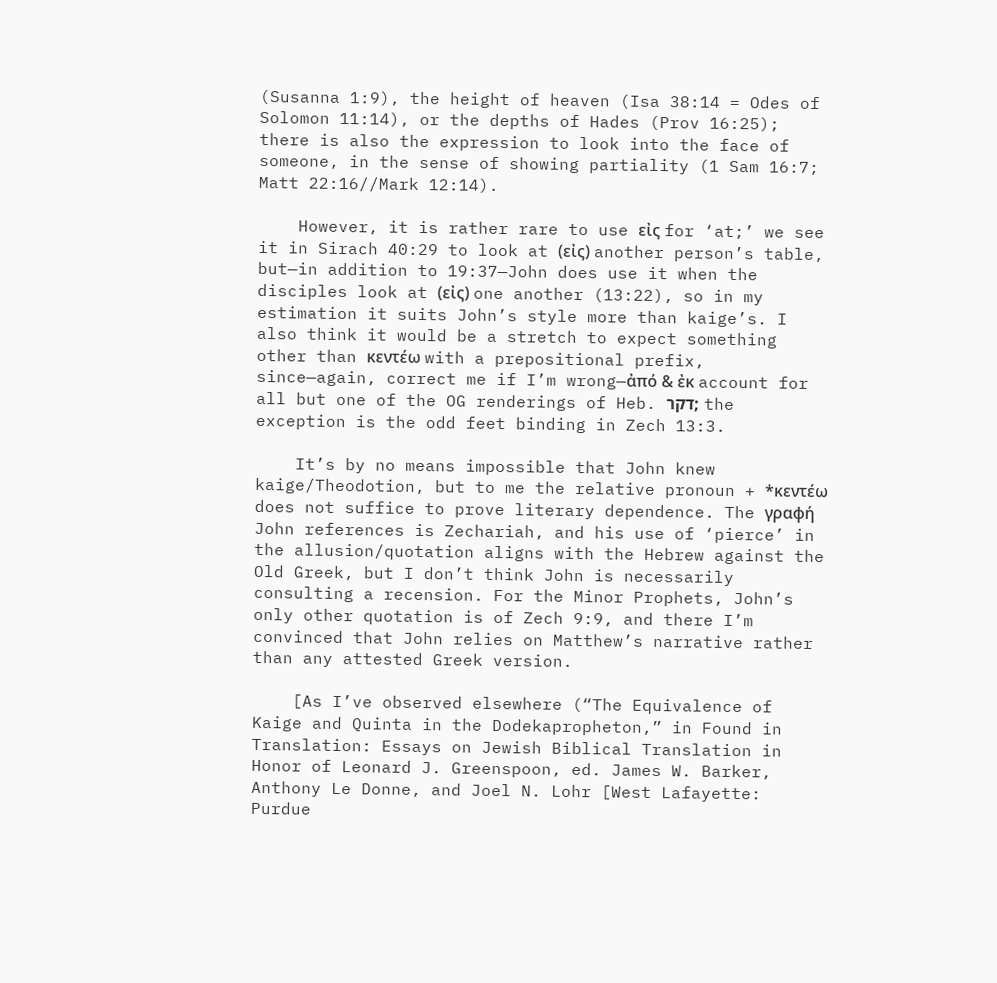(Susanna 1:9), the height of heaven (Isa 38:14 = Odes of Solomon 11:14), or the depths of Hades (Prov 16:25); there is also the expression to look into the face of someone, in the sense of showing partiality (1 Sam 16:7; Matt 22:16//Mark 12:14).

    However, it is rather rare to use εἰς for ‘at;’ we see it in Sirach 40:29 to look at (εἰς) another person’s table, but—in addition to 19:37—John does use it when the disciples look at (εἰς) one another (13:22), so in my estimation it suits John’s style more than kaige’s. I also think it would be a stretch to expect something other than κεντέω with a prepositional prefix, since—again, correct me if I’m wrong—ἀπό & ἐκ account for all but one of the OG renderings of Heb. דקר; the exception is the odd feet binding in Zech 13:3.

    It’s by no means impossible that John knew kaige/Theodotion, but to me the relative pronoun + *κεντέω does not suffice to prove literary dependence. The γραφή John references is Zechariah, and his use of ‘pierce’ in the allusion/quotation aligns with the Hebrew against the Old Greek, but I don’t think John is necessarily consulting a recension. For the Minor Prophets, John’s only other quotation is of Zech 9:9, and there I’m convinced that John relies on Matthew’s narrative rather than any attested Greek version.

    [As I’ve observed elsewhere (“The Equivalence of Kaige and Quinta in the Dodekapropheton,” in Found in Translation: Essays on Jewish Biblical Translation in Honor of Leonard J. Greenspoon, ed. James W. Barker, Anthony Le Donne, and Joel N. Lohr [West Lafayette: Purdue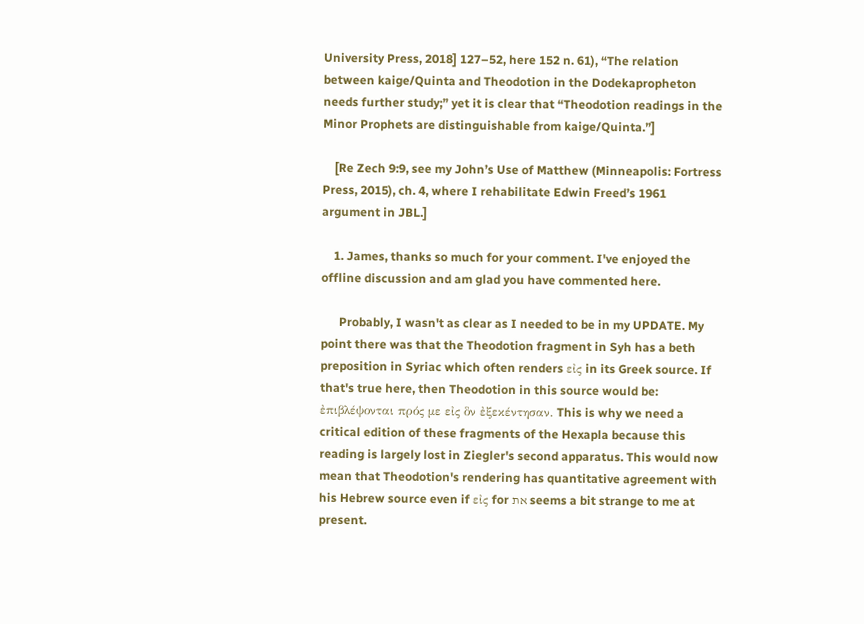University Press, 2018] 127–52, here 152 n. 61), “The relation between kaige/Quinta and Theodotion in the Dodekapropheton needs further study;” yet it is clear that “Theodotion readings in the Minor Prophets are distinguishable from kaige/Quinta.”]

    [Re Zech 9:9, see my John’s Use of Matthew (Minneapolis: Fortress Press, 2015), ch. 4, where I rehabilitate Edwin Freed’s 1961 argument in JBL.]

    1. James, thanks so much for your comment. I've enjoyed the offline discussion and am glad you have commented here.

      Probably, I wasn't as clear as I needed to be in my UPDATE. My point there was that the Theodotion fragment in Syh has a beth preposition in Syriac which often renders εἰς in its Greek source. If that's true here, then Theodotion in this source would be: ἐπιβλέψονται πρός με εἰς ὃν ἐξεκέντησαν. This is why we need a critical edition of these fragments of the Hexapla because this reading is largely lost in Ziegler's second apparatus. This would now mean that Theodotion's rendering has quantitative agreement with his Hebrew source even if εἰς for את seems a bit strange to me at present.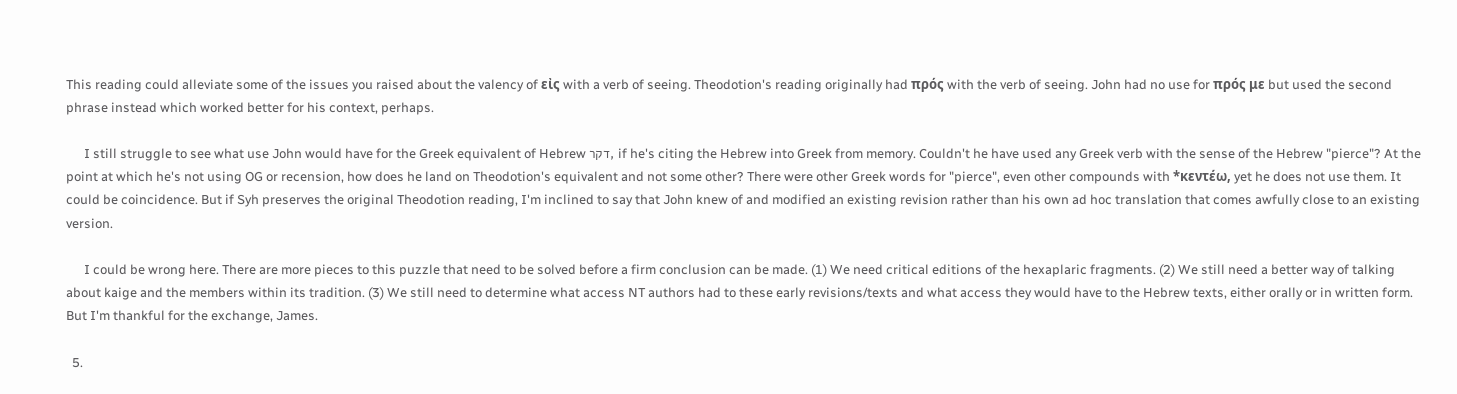This reading could alleviate some of the issues you raised about the valency of εἰς with a verb of seeing. Theodotion's reading originally had πρός with the verb of seeing. John had no use for πρός με but used the second phrase instead which worked better for his context, perhaps.

      I still struggle to see what use John would have for the Greek equivalent of Hebrew דקר, if he's citing the Hebrew into Greek from memory. Couldn't he have used any Greek verb with the sense of the Hebrew "pierce"? At the point at which he's not using OG or recension, how does he land on Theodotion's equivalent and not some other? There were other Greek words for "pierce", even other compounds with *κεντέω, yet he does not use them. It could be coincidence. But if Syh preserves the original Theodotion reading, I'm inclined to say that John knew of and modified an existing revision rather than his own ad hoc translation that comes awfully close to an existing version.

      I could be wrong here. There are more pieces to this puzzle that need to be solved before a firm conclusion can be made. (1) We need critical editions of the hexaplaric fragments. (2) We still need a better way of talking about kaige and the members within its tradition. (3) We still need to determine what access NT authors had to these early revisions/texts and what access they would have to the Hebrew texts, either orally or in written form. But I'm thankful for the exchange, James.

  5.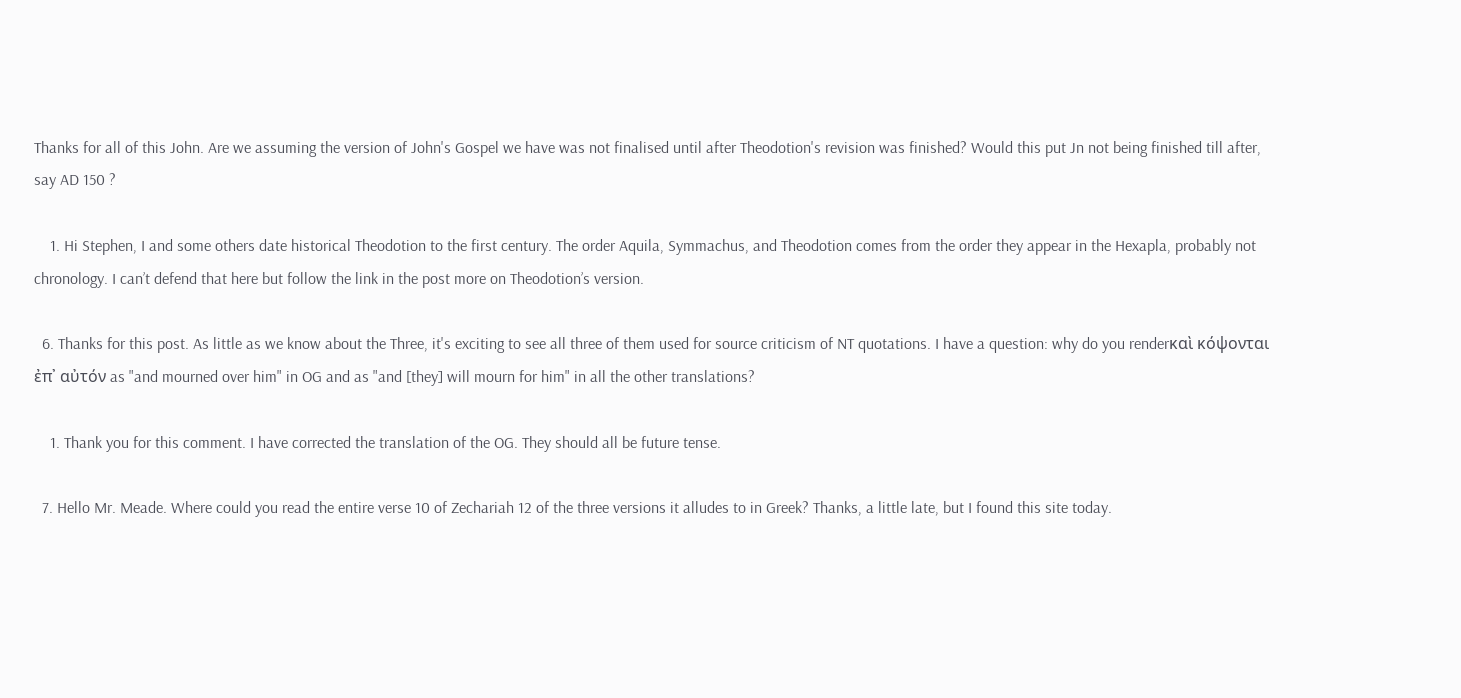Thanks for all of this John. Are we assuming the version of John's Gospel we have was not finalised until after Theodotion's revision was finished? Would this put Jn not being finished till after, say AD 150 ?

    1. Hi Stephen, I and some others date historical Theodotion to the first century. The order Aquila, Symmachus, and Theodotion comes from the order they appear in the Hexapla, probably not chronology. I can’t defend that here but follow the link in the post more on Theodotion’s version.

  6. Thanks for this post. As little as we know about the Three, it's exciting to see all three of them used for source criticism of NT quotations. I have a question: why do you renderκαὶ κόψονται ἐπ᾽ αὐτόν as "and mourned over him" in OG and as "and [they] will mourn for him" in all the other translations?

    1. Thank you for this comment. I have corrected the translation of the OG. They should all be future tense.

  7. Hello Mr. Meade. Where could you read the entire verse 10 of Zechariah 12 of the three versions it alludes to in Greek? Thanks, a little late, but I found this site today.